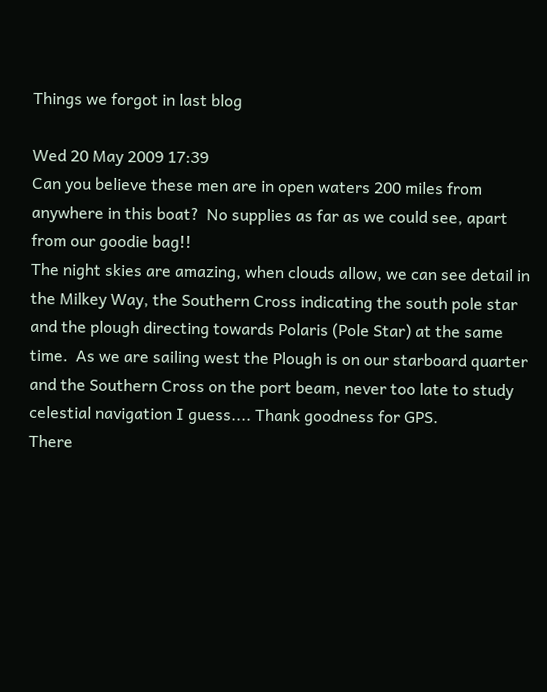Things we forgot in last blog

Wed 20 May 2009 17:39
Can you believe these men are in open waters 200 miles from anywhere in this boat?  No supplies as far as we could see, apart from our goodie bag!!
The night skies are amazing, when clouds allow, we can see detail in the Milkey Way, the Southern Cross indicating the south pole star and the plough directing towards Polaris (Pole Star) at the same time.  As we are sailing west the Plough is on our starboard quarter and the Southern Cross on the port beam, never too late to study celestial navigation I guess.... Thank goodness for GPS.
There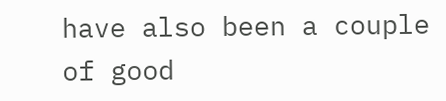have also been a couple of good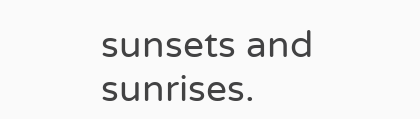sunsets and sunrises.